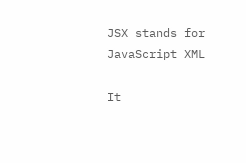JSX stands for JavaScript XML

It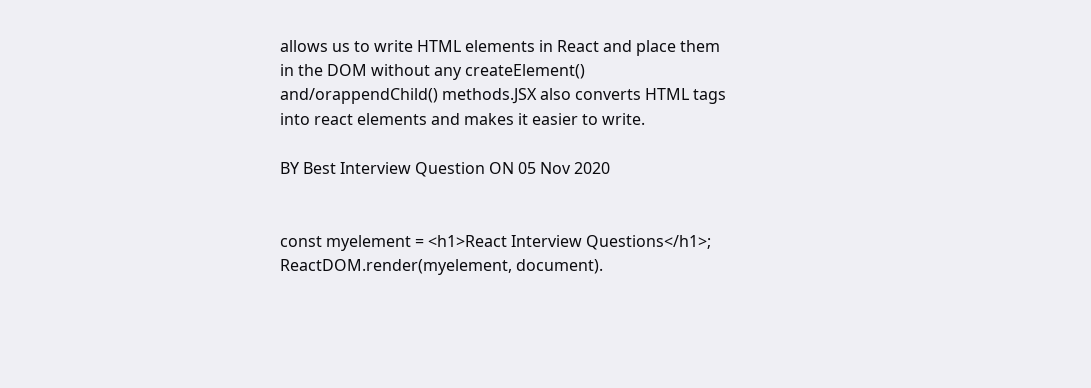allows us to write HTML elements in React and place them in the DOM without any createElement() and/orappendChild() methods.JSX also converts HTML tags into react elements and makes it easier to write.

BY Best Interview Question ON 05 Nov 2020


const myelement = <h1>React Interview Questions</h1>;
ReactDOM.render(myelement, document).